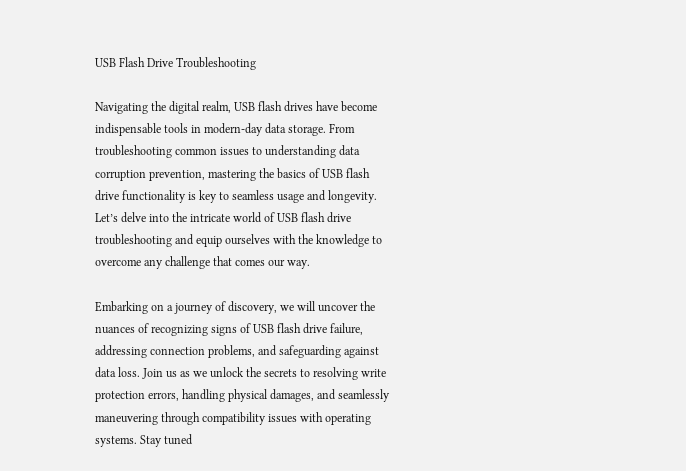USB Flash Drive Troubleshooting

Navigating the digital realm, USB flash drives have become indispensable tools in modern-day data storage. From troubleshooting common issues to understanding data corruption prevention, mastering the basics of USB flash drive functionality is key to seamless usage and longevity. Let’s delve into the intricate world of USB flash drive troubleshooting and equip ourselves with the knowledge to overcome any challenge that comes our way.

Embarking on a journey of discovery, we will uncover the nuances of recognizing signs of USB flash drive failure, addressing connection problems, and safeguarding against data loss. Join us as we unlock the secrets to resolving write protection errors, handling physical damages, and seamlessly maneuvering through compatibility issues with operating systems. Stay tuned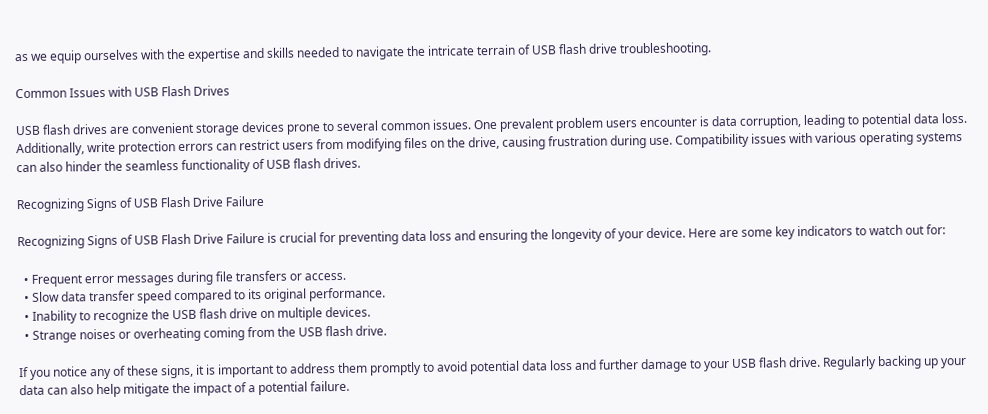as we equip ourselves with the expertise and skills needed to navigate the intricate terrain of USB flash drive troubleshooting.

Common Issues with USB Flash Drives

USB flash drives are convenient storage devices prone to several common issues. One prevalent problem users encounter is data corruption, leading to potential data loss. Additionally, write protection errors can restrict users from modifying files on the drive, causing frustration during use. Compatibility issues with various operating systems can also hinder the seamless functionality of USB flash drives.

Recognizing Signs of USB Flash Drive Failure

Recognizing Signs of USB Flash Drive Failure is crucial for preventing data loss and ensuring the longevity of your device. Here are some key indicators to watch out for:

  • Frequent error messages during file transfers or access.
  • Slow data transfer speed compared to its original performance.
  • Inability to recognize the USB flash drive on multiple devices.
  • Strange noises or overheating coming from the USB flash drive.

If you notice any of these signs, it is important to address them promptly to avoid potential data loss and further damage to your USB flash drive. Regularly backing up your data can also help mitigate the impact of a potential failure.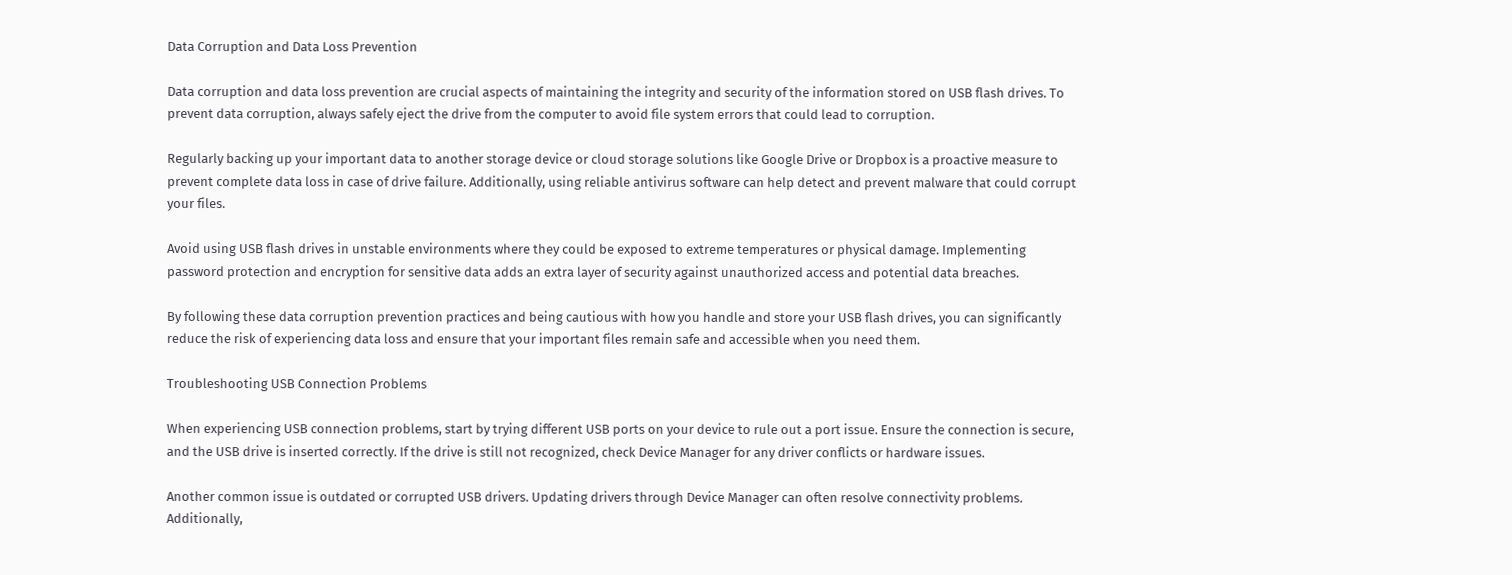Data Corruption and Data Loss Prevention

Data corruption and data loss prevention are crucial aspects of maintaining the integrity and security of the information stored on USB flash drives. To prevent data corruption, always safely eject the drive from the computer to avoid file system errors that could lead to corruption.

Regularly backing up your important data to another storage device or cloud storage solutions like Google Drive or Dropbox is a proactive measure to prevent complete data loss in case of drive failure. Additionally, using reliable antivirus software can help detect and prevent malware that could corrupt your files.

Avoid using USB flash drives in unstable environments where they could be exposed to extreme temperatures or physical damage. Implementing password protection and encryption for sensitive data adds an extra layer of security against unauthorized access and potential data breaches.

By following these data corruption prevention practices and being cautious with how you handle and store your USB flash drives, you can significantly reduce the risk of experiencing data loss and ensure that your important files remain safe and accessible when you need them.

Troubleshooting USB Connection Problems

When experiencing USB connection problems, start by trying different USB ports on your device to rule out a port issue. Ensure the connection is secure, and the USB drive is inserted correctly. If the drive is still not recognized, check Device Manager for any driver conflicts or hardware issues.

Another common issue is outdated or corrupted USB drivers. Updating drivers through Device Manager can often resolve connectivity problems. Additionally,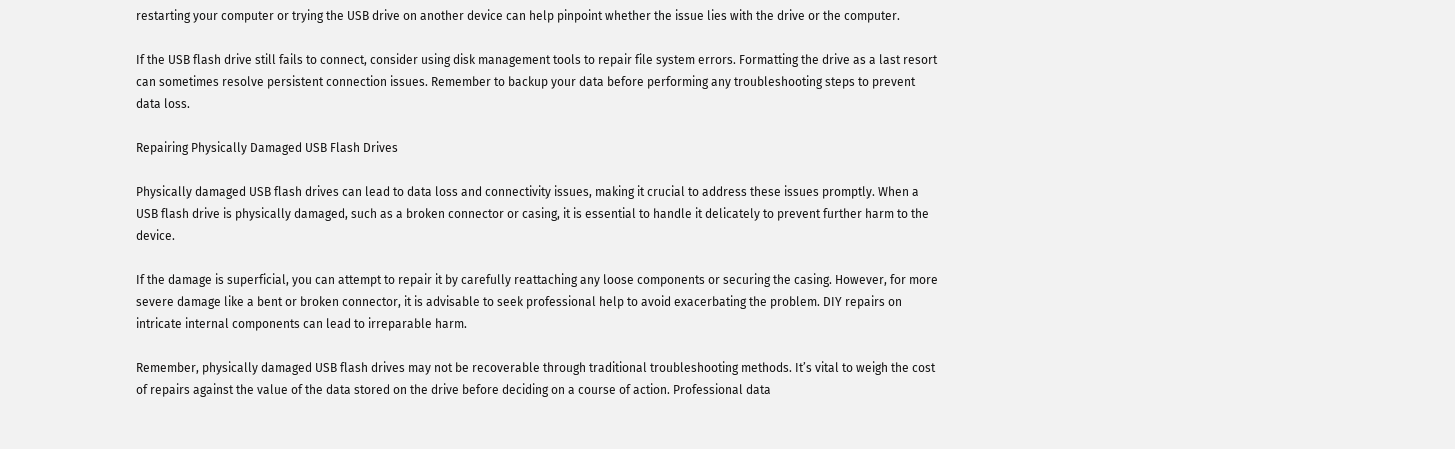restarting your computer or trying the USB drive on another device can help pinpoint whether the issue lies with the drive or the computer.

If the USB flash drive still fails to connect, consider using disk management tools to repair file system errors. Formatting the drive as a last resort can sometimes resolve persistent connection issues. Remember to backup your data before performing any troubleshooting steps to prevent data loss.

Repairing Physically Damaged USB Flash Drives

Physically damaged USB flash drives can lead to data loss and connectivity issues, making it crucial to address these issues promptly. When a USB flash drive is physically damaged, such as a broken connector or casing, it is essential to handle it delicately to prevent further harm to the device.

If the damage is superficial, you can attempt to repair it by carefully reattaching any loose components or securing the casing. However, for more severe damage like a bent or broken connector, it is advisable to seek professional help to avoid exacerbating the problem. DIY repairs on intricate internal components can lead to irreparable harm.

Remember, physically damaged USB flash drives may not be recoverable through traditional troubleshooting methods. It’s vital to weigh the cost of repairs against the value of the data stored on the drive before deciding on a course of action. Professional data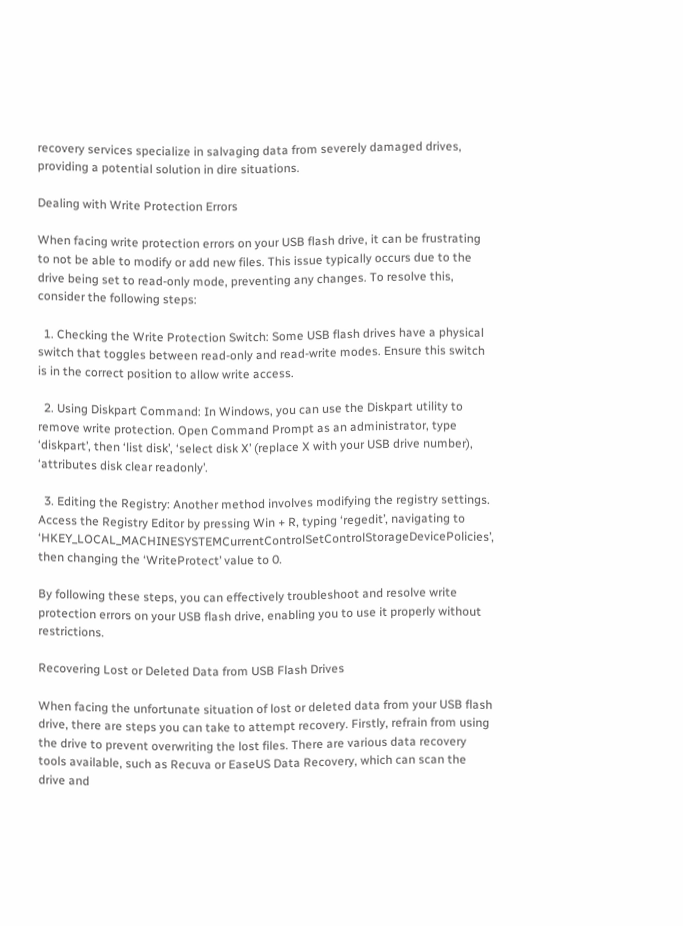recovery services specialize in salvaging data from severely damaged drives, providing a potential solution in dire situations.

Dealing with Write Protection Errors

When facing write protection errors on your USB flash drive, it can be frustrating to not be able to modify or add new files. This issue typically occurs due to the drive being set to read-only mode, preventing any changes. To resolve this, consider the following steps:

  1. Checking the Write Protection Switch: Some USB flash drives have a physical switch that toggles between read-only and read-write modes. Ensure this switch is in the correct position to allow write access.

  2. Using Diskpart Command: In Windows, you can use the Diskpart utility to remove write protection. Open Command Prompt as an administrator, type ‘diskpart’, then ‘list disk’, ‘select disk X’ (replace X with your USB drive number), ‘attributes disk clear readonly’.

  3. Editing the Registry: Another method involves modifying the registry settings. Access the Registry Editor by pressing Win + R, typing ‘regedit’, navigating to ‘HKEY_LOCAL_MACHINESYSTEMCurrentControlSetControlStorageDevicePolicies’, then changing the ‘WriteProtect’ value to 0.

By following these steps, you can effectively troubleshoot and resolve write protection errors on your USB flash drive, enabling you to use it properly without restrictions.

Recovering Lost or Deleted Data from USB Flash Drives

When facing the unfortunate situation of lost or deleted data from your USB flash drive, there are steps you can take to attempt recovery. Firstly, refrain from using the drive to prevent overwriting the lost files. There are various data recovery tools available, such as Recuva or EaseUS Data Recovery, which can scan the drive and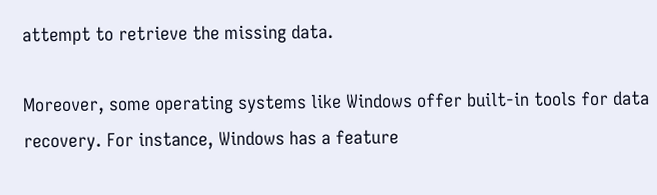attempt to retrieve the missing data.

Moreover, some operating systems like Windows offer built-in tools for data recovery. For instance, Windows has a feature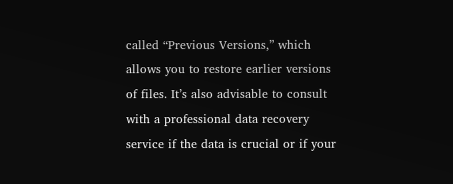called “Previous Versions,” which allows you to restore earlier versions of files. It’s also advisable to consult with a professional data recovery service if the data is crucial or if your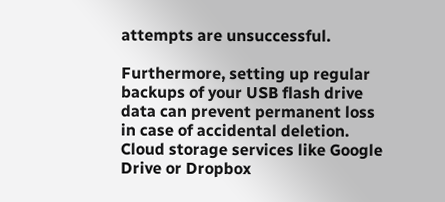attempts are unsuccessful.

Furthermore, setting up regular backups of your USB flash drive data can prevent permanent loss in case of accidental deletion. Cloud storage services like Google Drive or Dropbox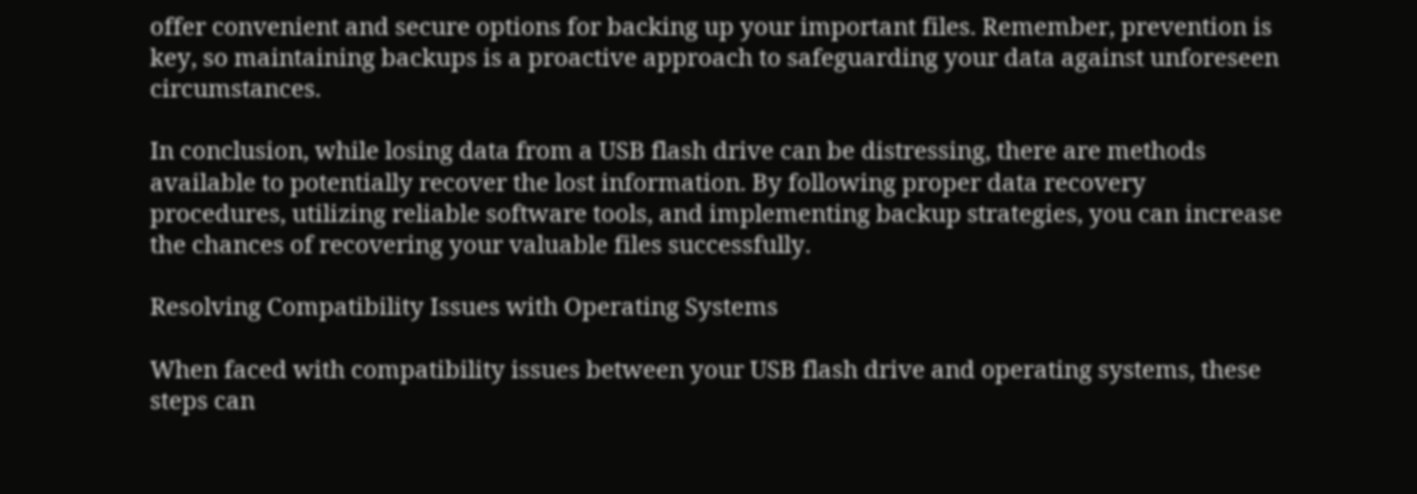offer convenient and secure options for backing up your important files. Remember, prevention is key, so maintaining backups is a proactive approach to safeguarding your data against unforeseen circumstances.

In conclusion, while losing data from a USB flash drive can be distressing, there are methods available to potentially recover the lost information. By following proper data recovery procedures, utilizing reliable software tools, and implementing backup strategies, you can increase the chances of recovering your valuable files successfully.

Resolving Compatibility Issues with Operating Systems

When faced with compatibility issues between your USB flash drive and operating systems, these steps can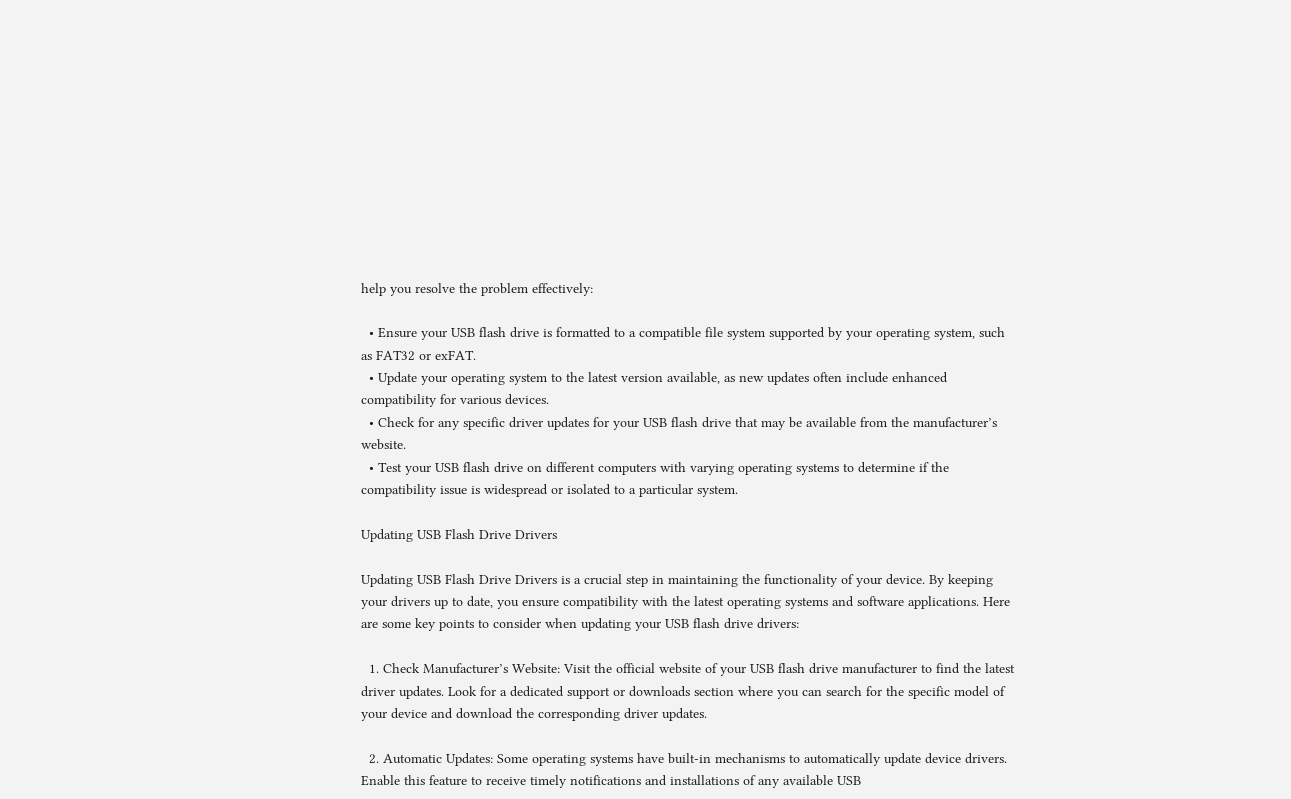help you resolve the problem effectively:

  • Ensure your USB flash drive is formatted to a compatible file system supported by your operating system, such as FAT32 or exFAT.
  • Update your operating system to the latest version available, as new updates often include enhanced compatibility for various devices.
  • Check for any specific driver updates for your USB flash drive that may be available from the manufacturer’s website.
  • Test your USB flash drive on different computers with varying operating systems to determine if the compatibility issue is widespread or isolated to a particular system.

Updating USB Flash Drive Drivers

Updating USB Flash Drive Drivers is a crucial step in maintaining the functionality of your device. By keeping your drivers up to date, you ensure compatibility with the latest operating systems and software applications. Here are some key points to consider when updating your USB flash drive drivers:

  1. Check Manufacturer’s Website: Visit the official website of your USB flash drive manufacturer to find the latest driver updates. Look for a dedicated support or downloads section where you can search for the specific model of your device and download the corresponding driver updates.

  2. Automatic Updates: Some operating systems have built-in mechanisms to automatically update device drivers. Enable this feature to receive timely notifications and installations of any available USB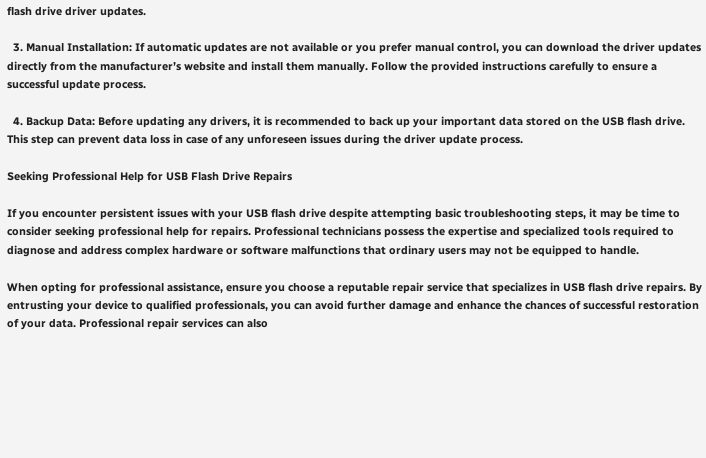flash drive driver updates.

  3. Manual Installation: If automatic updates are not available or you prefer manual control, you can download the driver updates directly from the manufacturer’s website and install them manually. Follow the provided instructions carefully to ensure a successful update process.

  4. Backup Data: Before updating any drivers, it is recommended to back up your important data stored on the USB flash drive. This step can prevent data loss in case of any unforeseen issues during the driver update process.

Seeking Professional Help for USB Flash Drive Repairs

If you encounter persistent issues with your USB flash drive despite attempting basic troubleshooting steps, it may be time to consider seeking professional help for repairs. Professional technicians possess the expertise and specialized tools required to diagnose and address complex hardware or software malfunctions that ordinary users may not be equipped to handle.

When opting for professional assistance, ensure you choose a reputable repair service that specializes in USB flash drive repairs. By entrusting your device to qualified professionals, you can avoid further damage and enhance the chances of successful restoration of your data. Professional repair services can also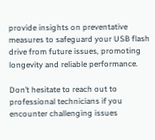provide insights on preventative measures to safeguard your USB flash drive from future issues, promoting longevity and reliable performance.

Don’t hesitate to reach out to professional technicians if you encounter challenging issues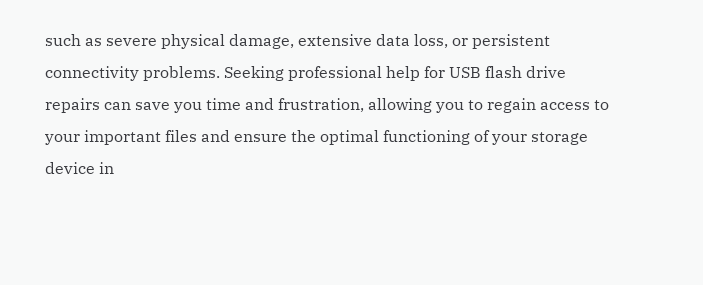such as severe physical damage, extensive data loss, or persistent connectivity problems. Seeking professional help for USB flash drive repairs can save you time and frustration, allowing you to regain access to your important files and ensure the optimal functioning of your storage device in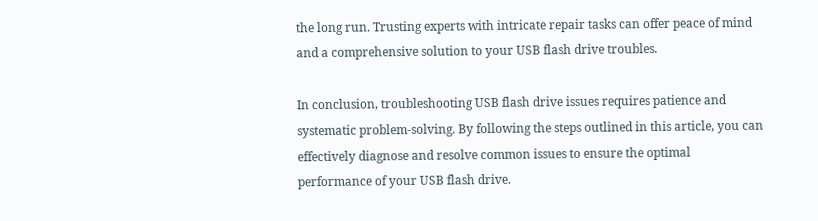the long run. Trusting experts with intricate repair tasks can offer peace of mind and a comprehensive solution to your USB flash drive troubles.

In conclusion, troubleshooting USB flash drive issues requires patience and systematic problem-solving. By following the steps outlined in this article, you can effectively diagnose and resolve common issues to ensure the optimal performance of your USB flash drive.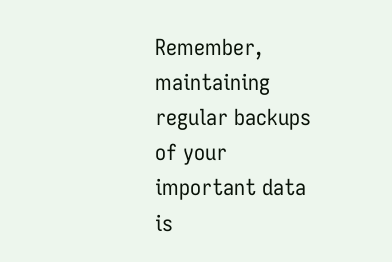Remember, maintaining regular backups of your important data is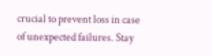crucial to prevent loss in case of unexpected failures. Stay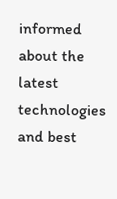informed about the latest technologies and best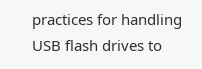practices for handling USB flash drives to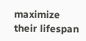maximize their lifespan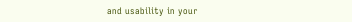and usability in your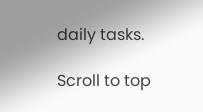daily tasks.

Scroll to top